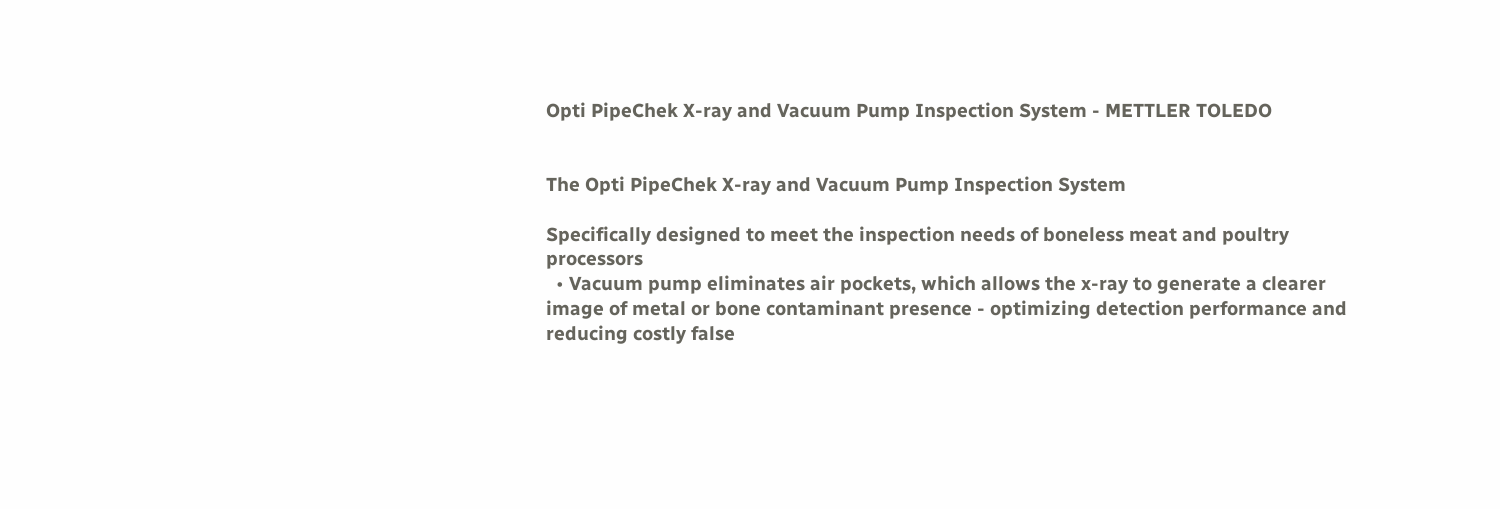Opti PipeChek X-ray and Vacuum Pump Inspection System - METTLER TOLEDO


The Opti PipeChek X-ray and Vacuum Pump Inspection System

Specifically designed to meet the inspection needs of boneless meat and poultry processors
  • Vacuum pump eliminates air pockets, which allows the x-ray to generate a clearer image of metal or bone contaminant presence - optimizing detection performance and reducing costly false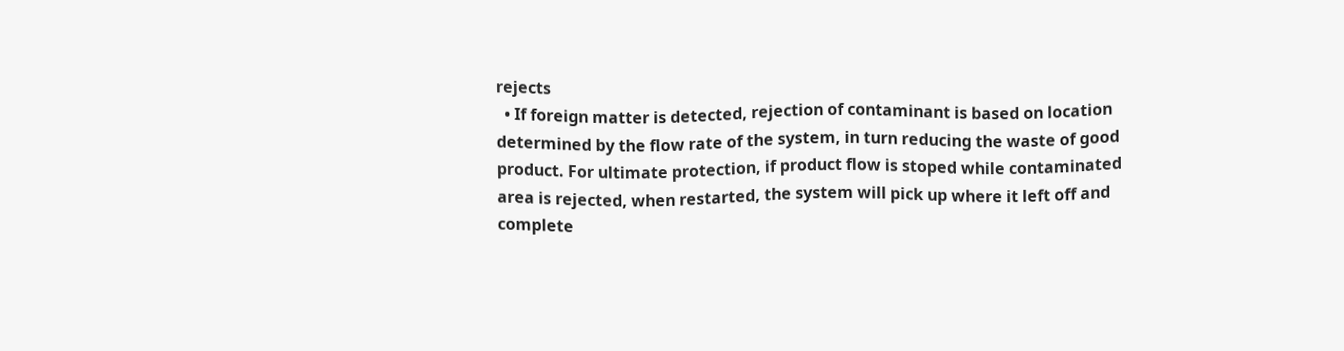rejects
  • If foreign matter is detected, rejection of contaminant is based on location determined by the flow rate of the system, in turn reducing the waste of good product. For ultimate protection, if product flow is stoped while contaminated area is rejected, when restarted, the system will pick up where it left off and complete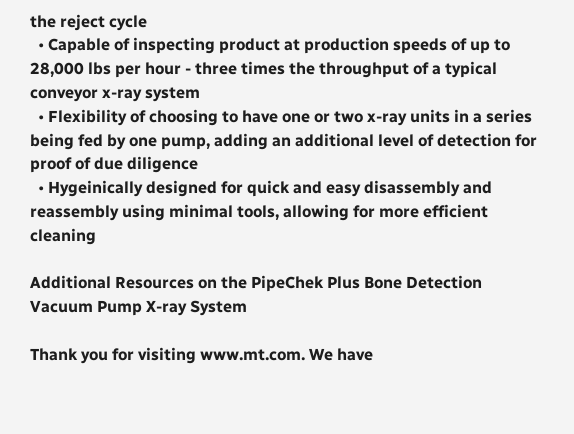the reject cycle
  • Capable of inspecting product at production speeds of up to 28,000 lbs per hour - three times the throughput of a typical conveyor x-ray system
  • Flexibility of choosing to have one or two x-ray units in a series being fed by one pump, adding an additional level of detection for proof of due diligence
  • Hygeinically designed for quick and easy disassembly and reassembly using minimal tools, allowing for more efficient cleaning

Additional Resources on the PipeChek Plus Bone Detection Vacuum Pump X-ray System

Thank you for visiting www.mt.com. We have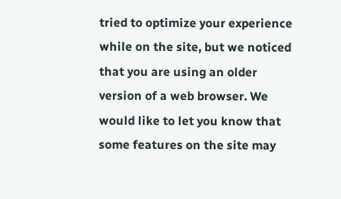tried to optimize your experience while on the site, but we noticed that you are using an older version of a web browser. We would like to let you know that some features on the site may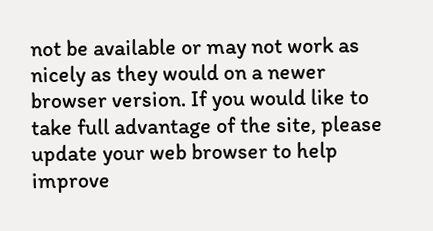not be available or may not work as nicely as they would on a newer browser version. If you would like to take full advantage of the site, please update your web browser to help improve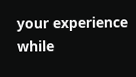your experience while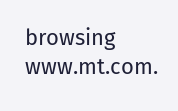browsing www.mt.com.